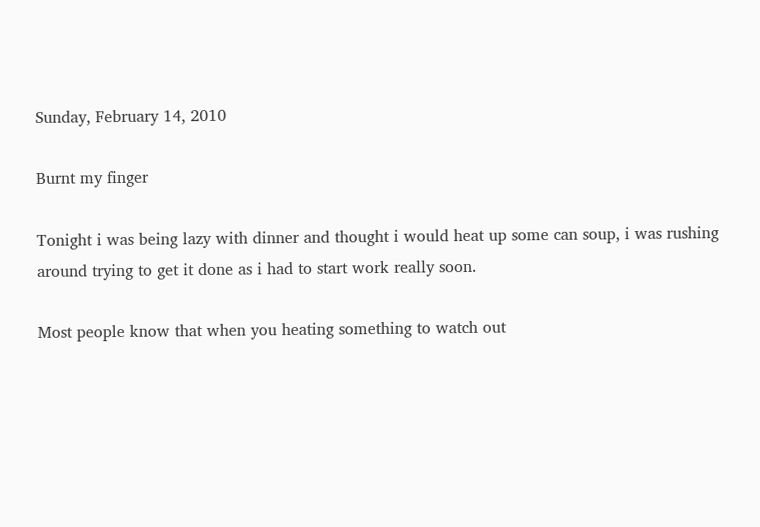Sunday, February 14, 2010

Burnt my finger

Tonight i was being lazy with dinner and thought i would heat up some can soup, i was rushing around trying to get it done as i had to start work really soon.

Most people know that when you heating something to watch out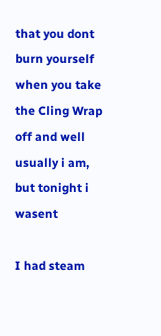that you dont burn yourself when you take the Cling Wrap off and well usually i am, but tonight i wasent

I had steam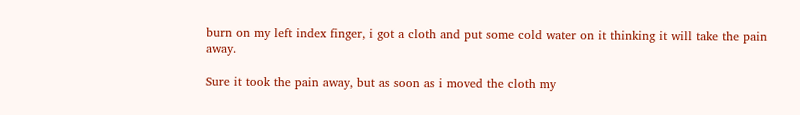burn on my left index finger, i got a cloth and put some cold water on it thinking it will take the pain away.

Sure it took the pain away, but as soon as i moved the cloth my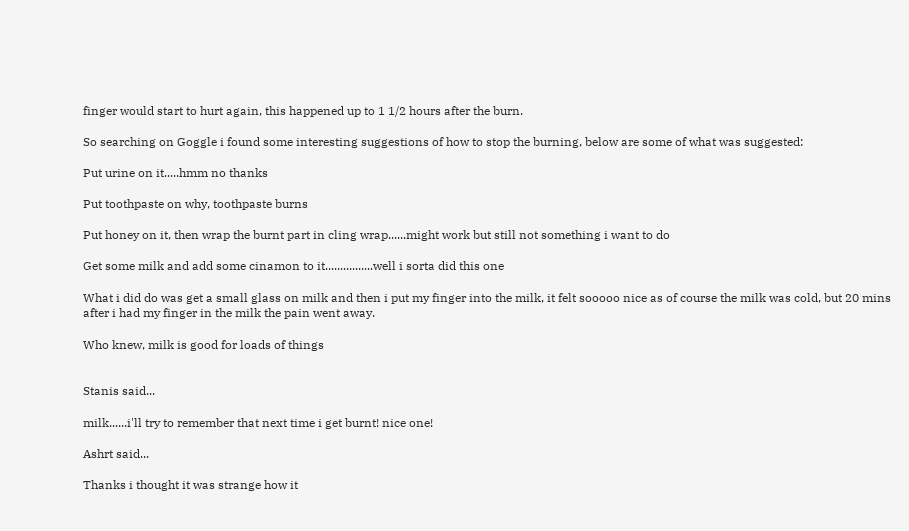finger would start to hurt again, this happened up to 1 1/2 hours after the burn.

So searching on Goggle i found some interesting suggestions of how to stop the burning, below are some of what was suggested:

Put urine on it.....hmm no thanks

Put toothpaste on why, toothpaste burns

Put honey on it, then wrap the burnt part in cling wrap......might work but still not something i want to do

Get some milk and add some cinamon to it................well i sorta did this one

What i did do was get a small glass on milk and then i put my finger into the milk, it felt sooooo nice as of course the milk was cold, but 20 mins after i had my finger in the milk the pain went away.

Who knew, milk is good for loads of things


Stanis said...

milk......i'll try to remember that next time i get burnt! nice one!

Ashrt said...

Thanks i thought it was strange how it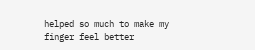helped so much to make my finger feel better